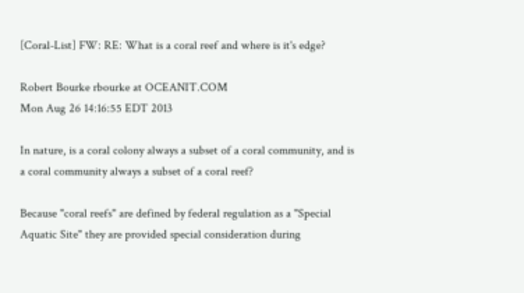[Coral-List] FW: RE: What is a coral reef and where is it's edge?

Robert Bourke rbourke at OCEANIT.COM
Mon Aug 26 14:16:55 EDT 2013

In nature, is a coral colony always a subset of a coral community, and is a coral community always a subset of a coral reef?

Because "coral reefs" are defined by federal regulation as a "Special Aquatic Site" they are provided special consideration during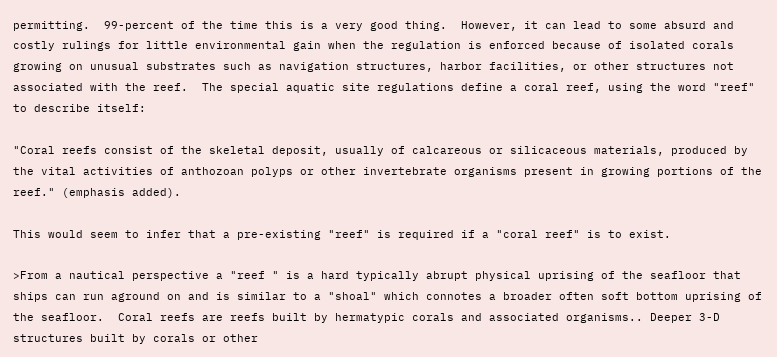permitting.  99-percent of the time this is a very good thing.  However, it can lead to some absurd and costly rulings for little environmental gain when the regulation is enforced because of isolated corals growing on unusual substrates such as navigation structures, harbor facilities, or other structures not associated with the reef.  The special aquatic site regulations define a coral reef, using the word "reef" to describe itself:

"Coral reefs consist of the skeletal deposit, usually of calcareous or silicaceous materials, produced by the vital activities of anthozoan polyps or other invertebrate organisms present in growing portions of the reef." (emphasis added).

This would seem to infer that a pre-existing "reef" is required if a "coral reef" is to exist.

>From a nautical perspective a "reef " is a hard typically abrupt physical uprising of the seafloor that ships can run aground on and is similar to a "shoal" which connotes a broader often soft bottom uprising of the seafloor.  Coral reefs are reefs built by hermatypic corals and associated organisms.. Deeper 3-D structures built by corals or other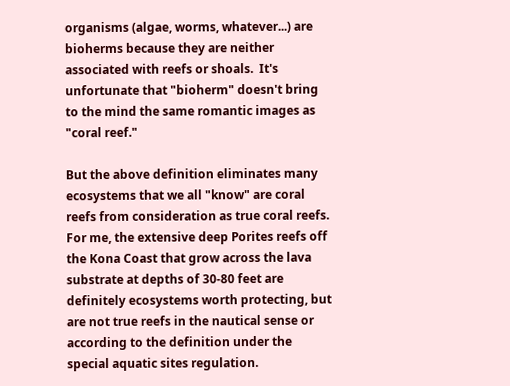organisms (algae, worms, whatever...) are bioherms because they are neither associated with reefs or shoals.  It's unfortunate that "bioherm" doesn't bring to the mind the same romantic images as "coral reef."

But the above definition eliminates many ecosystems that we all "know" are coral reefs from consideration as true coral reefs.  For me, the extensive deep Porites reefs off the Kona Coast that grow across the lava substrate at depths of 30-80 feet are definitely ecosystems worth protecting, but are not true reefs in the nautical sense or according to the definition under the special aquatic sites regulation.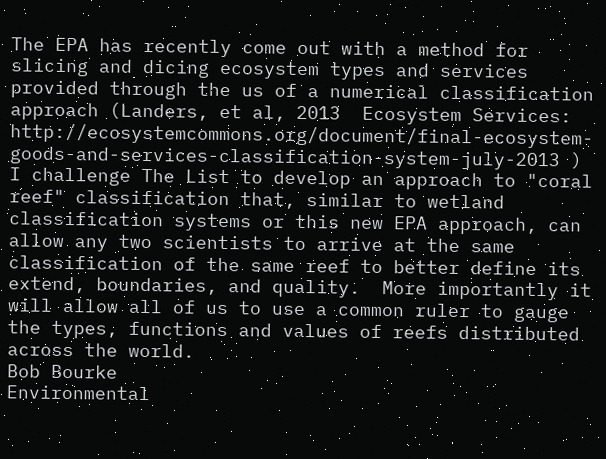The EPA has recently come out with a method for slicing and dicing ecosystem types and services provided through the us of a numerical classification approach (Landers, et al, 2013  Ecosystem Services:  http://ecosystemcommons.org/document/final-ecosystem-goods-and-services-classification-system-july-2013 )  I challenge The List to develop an approach to "coral reef" classification that, similar to wetland classification systems or this new EPA approach, can allow any two scientists to arrive at the same classification of the same reef to better define its extend, boundaries, and quality.  More importantly it will allow all of us to use a common ruler to gauge the types, functions and values of reefs distributed across the world.
Bob Bourke
Environmental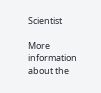Scientist

More information about the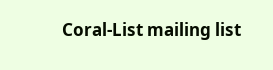Coral-List mailing list